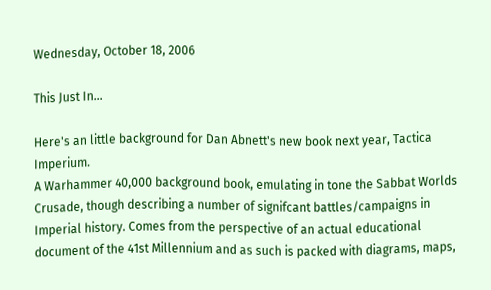Wednesday, October 18, 2006

This Just In...

Here's an little background for Dan Abnett's new book next year, Tactica Imperium.
A Warhammer 40,000 background book, emulating in tone the Sabbat Worlds Crusade, though describing a number of signifcant battles/campaigns in Imperial history. Comes from the perspective of an actual educational document of the 41st Millennium and as such is packed with diagrams, maps,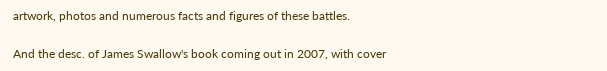artwork, photos and numerous facts and figures of these battles.

And the desc. of James Swallow's book coming out in 2007, with cover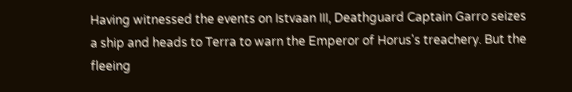Having witnessed the events on Istvaan III, Deathguard Captain Garro seizes a ship and heads to Terra to warn the Emperor of Horus's treachery. But the fleeing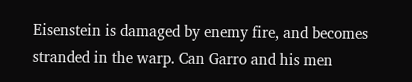Eisenstein is damaged by enemy fire, and becomes stranded in the warp. Can Garro and his men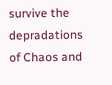survive the depradations of Chaos and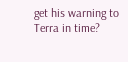get his warning to Terra in time?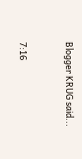Blogger KRUG said...


7:16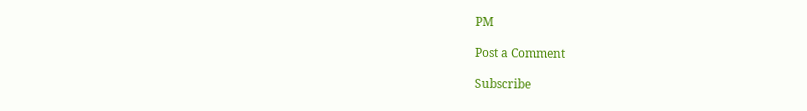PM

Post a Comment

Subscribe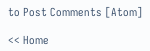to Post Comments [Atom]

<< Home